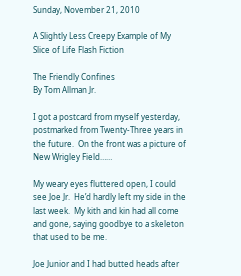Sunday, November 21, 2010

A Slightly Less Creepy Example of My Slice of Life Flash Fiction

The Friendly Confines
By Tom Allman Jr.

I got a postcard from myself yesterday,  postmarked from Twenty-Three years in the future.  On the front was a picture of New Wrigley Field……

My weary eyes fluttered open, I could see Joe Jr.  He’d hardly left my side in the last week.  My kith and kin had all come and gone, saying goodbye to a skeleton that used to be me.

Joe Junior and I had butted heads after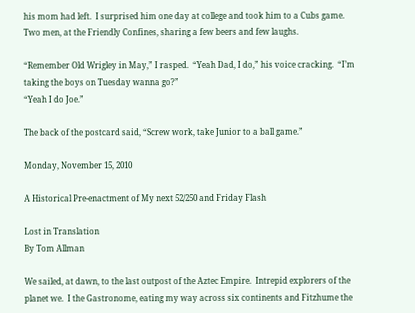his mom had left.  I surprised him one day at college and took him to a Cubs game.  Two men, at the Friendly Confines, sharing a few beers and few laughs.

“Remember Old Wrigley in May,” I rasped.  “Yeah Dad, I do,” his voice cracking.  “I’m taking the boys on Tuesday wanna go?”
“Yeah I do Joe.”

The back of the postcard said, “Screw work, take Junior to a ball game.”

Monday, November 15, 2010

A Historical Pre-enactment of My next 52/250 and Friday Flash

Lost in Translation
By Tom Allman

We sailed, at dawn, to the last outpost of the Aztec Empire.  Intrepid explorers of the planet we.  I the Gastronome, eating my way across six continents and Fitzhume the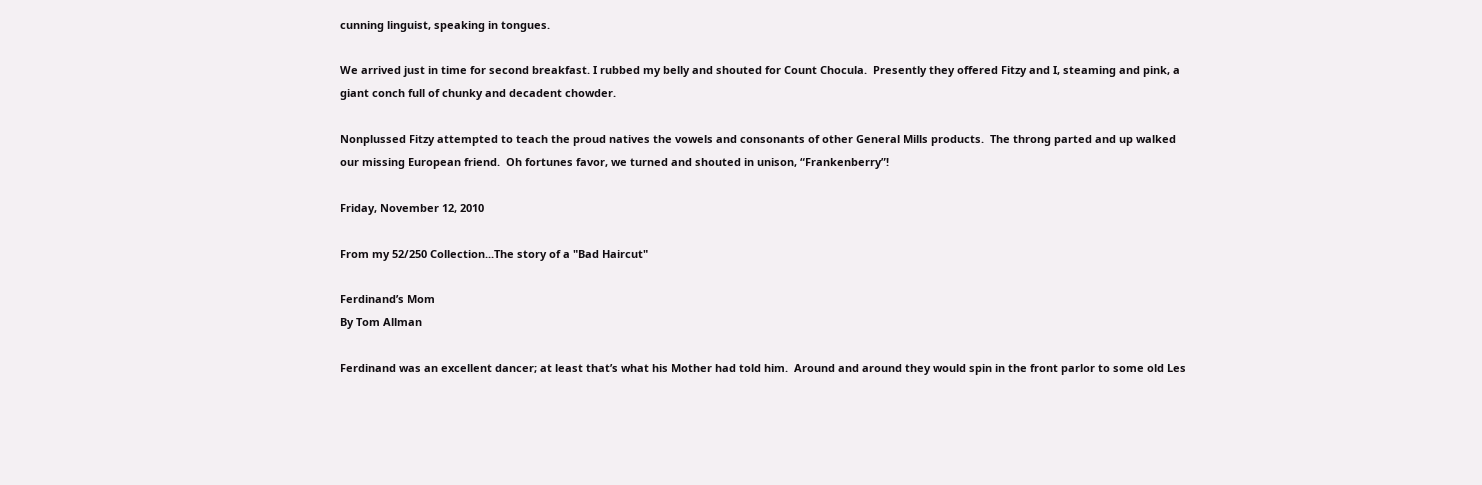cunning linguist, speaking in tongues.

We arrived just in time for second breakfast. I rubbed my belly and shouted for Count Chocula.  Presently they offered Fitzy and I, steaming and pink, a giant conch full of chunky and decadent chowder.

Nonplussed Fitzy attempted to teach the proud natives the vowels and consonants of other General Mills products.  The throng parted and up walked our missing European friend.  Oh fortunes favor, we turned and shouted in unison, “Frankenberry”!

Friday, November 12, 2010

From my 52/250 Collection...The story of a "Bad Haircut"

Ferdinand’s Mom
By Tom Allman

Ferdinand was an excellent dancer; at least that’s what his Mother had told him.  Around and around they would spin in the front parlor to some old Les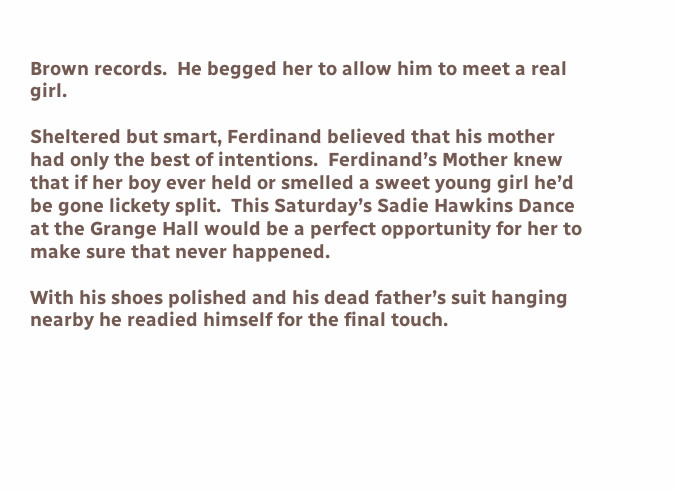Brown records.  He begged her to allow him to meet a real girl.

Sheltered but smart, Ferdinand believed that his mother had only the best of intentions.  Ferdinand’s Mother knew that if her boy ever held or smelled a sweet young girl he’d be gone lickety split.  This Saturday’s Sadie Hawkins Dance at the Grange Hall would be a perfect opportunity for her to make sure that never happened.

With his shoes polished and his dead father’s suit hanging nearby he readied himself for the final touch.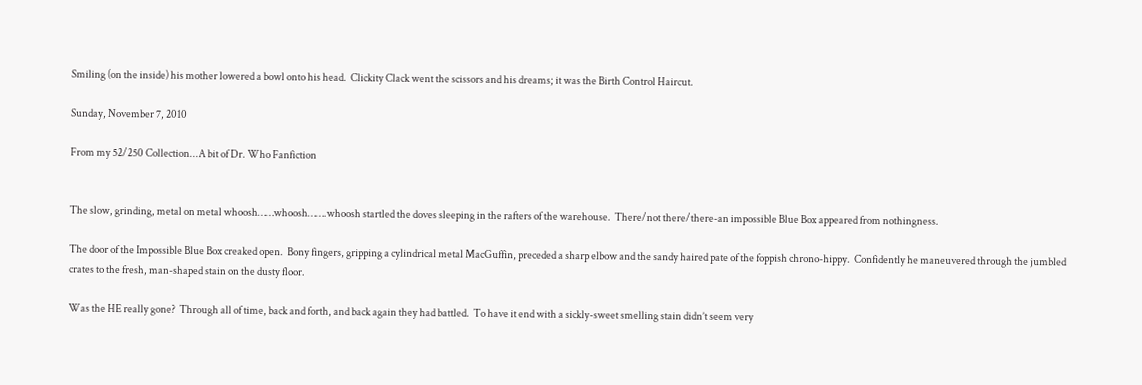Smiling (on the inside) his mother lowered a bowl onto his head.  Clickity Clack went the scissors and his dreams; it was the Birth Control Haircut.

Sunday, November 7, 2010

From my 52/250 Collection...A bit of Dr. Who Fanfiction


The slow, grinding, metal on metal whoosh……whoosh…….whoosh startled the doves sleeping in the rafters of the warehouse.  There/not there/there-an impossible Blue Box appeared from nothingness.

The door of the Impossible Blue Box creaked open.  Bony fingers, gripping a cylindrical metal MacGuffin, preceded a sharp elbow and the sandy haired pate of the foppish chrono-hippy.  Confidently he maneuvered through the jumbled crates to the fresh, man-shaped stain on the dusty floor.

Was the HE really gone?  Through all of time, back and forth, and back again they had battled.  To have it end with a sickly-sweet smelling stain didn’t seem very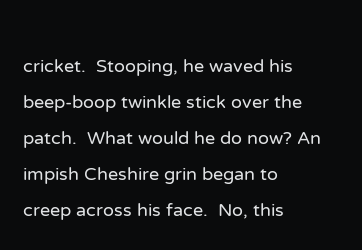cricket.  Stooping, he waved his beep-boop twinkle stick over the patch.  What would he do now? An impish Cheshire grin began to creep across his face.  No, this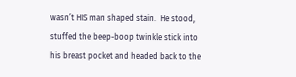wasn’t HIS man shaped stain.  He stood, stuffed the beep-boop twinkle stick into his breast pocket and headed back to the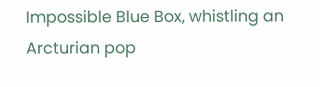Impossible Blue Box, whistling an Arcturian pop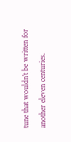tune that wouldn’t be written for another eleven centuries.